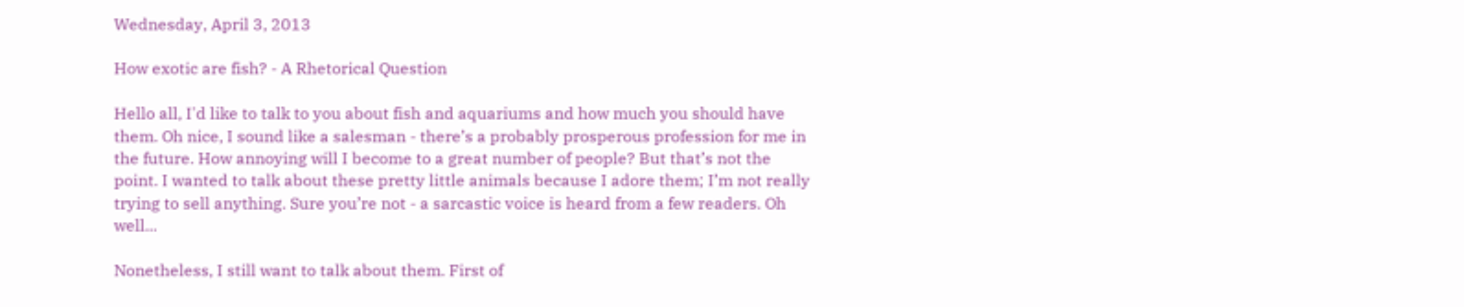Wednesday, April 3, 2013

How exotic are fish? - A Rhetorical Question

Hello all, I'd like to talk to you about fish and aquariums and how much you should have them. Oh nice, I sound like a salesman - there’s a probably prosperous profession for me in the future. How annoying will I become to a great number of people? But that’s not the point. I wanted to talk about these pretty little animals because I adore them; I’m not really trying to sell anything. Sure you’re not - a sarcastic voice is heard from a few readers. Oh well...

Nonetheless, I still want to talk about them. First of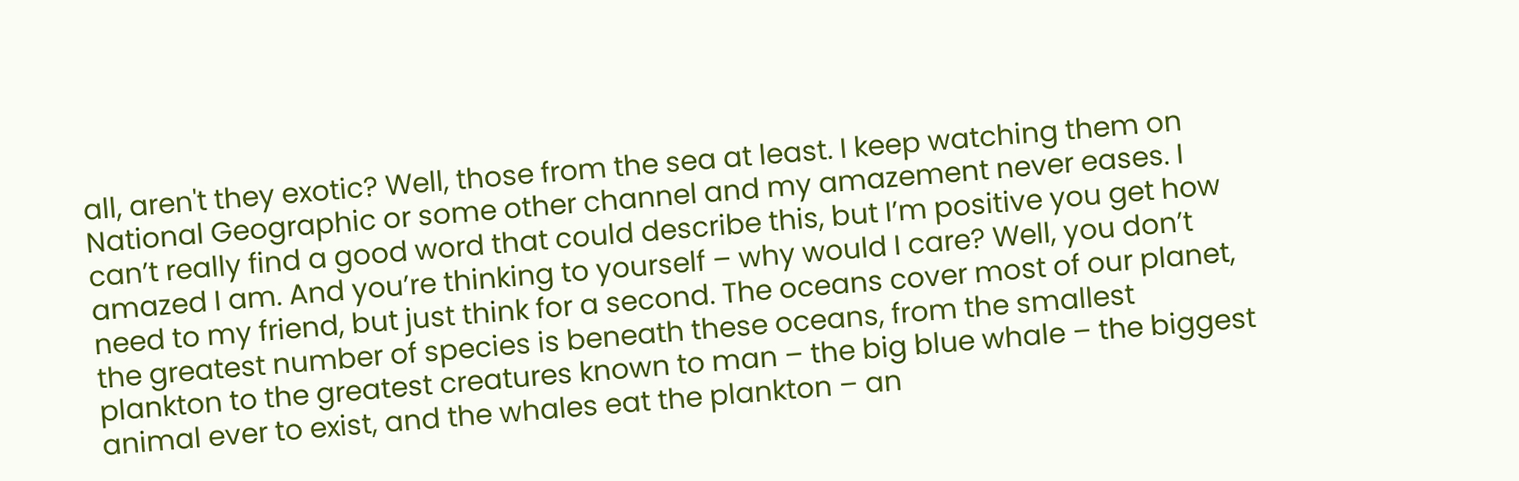all, aren't they exotic? Well, those from the sea at least. I keep watching them on National Geographic or some other channel and my amazement never eases. I can’t really find a good word that could describe this, but I’m positive you get how amazed I am. And you’re thinking to yourself – why would I care? Well, you don’t need to my friend, but just think for a second. The oceans cover most of our planet, the greatest number of species is beneath these oceans, from the smallest plankton to the greatest creatures known to man – the big blue whale – the biggest animal ever to exist, and the whales eat the plankton – an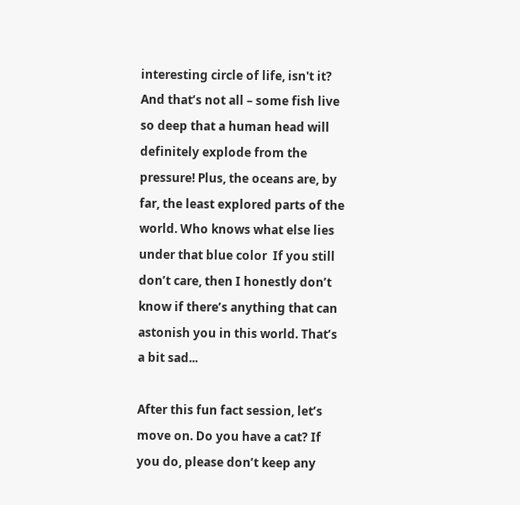interesting circle of life, isn't it? And that’s not all – some fish live so deep that a human head will definitely explode from the pressure! Plus, the oceans are, by far, the least explored parts of the world. Who knows what else lies under that blue color  If you still don’t care, then I honestly don’t know if there’s anything that can astonish you in this world. That’s a bit sad...

After this fun fact session, let’s move on. Do you have a cat? If you do, please don’t keep any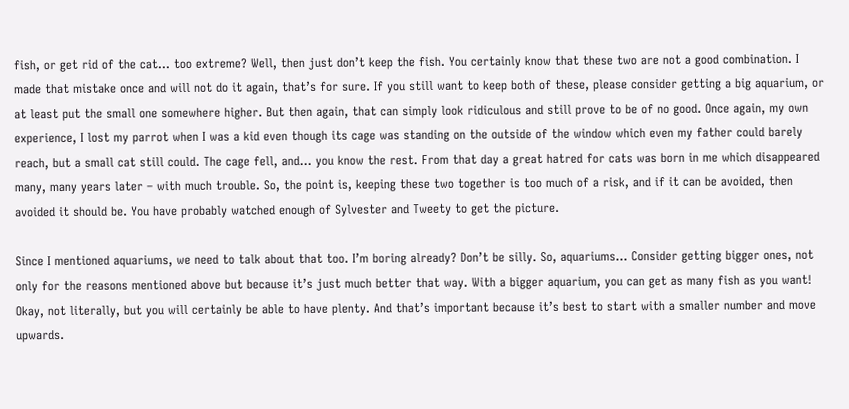fish, or get rid of the cat... too extreme? Well, then just don’t keep the fish. You certainly know that these two are not a good combination. I made that mistake once and will not do it again, that’s for sure. If you still want to keep both of these, please consider getting a big aquarium, or at least put the small one somewhere higher. But then again, that can simply look ridiculous and still prove to be of no good. Once again, my own experience, I lost my parrot when I was a kid even though its cage was standing on the outside of the window which even my father could barely reach, but a small cat still could. The cage fell, and... you know the rest. From that day a great hatred for cats was born in me which disappeared many, many years later – with much trouble. So, the point is, keeping these two together is too much of a risk, and if it can be avoided, then avoided it should be. You have probably watched enough of Sylvester and Tweety to get the picture.

Since I mentioned aquariums, we need to talk about that too. I’m boring already? Don’t be silly. So, aquariums... Consider getting bigger ones, not only for the reasons mentioned above but because it’s just much better that way. With a bigger aquarium, you can get as many fish as you want! Okay, not literally, but you will certainly be able to have plenty. And that’s important because it’s best to start with a smaller number and move upwards.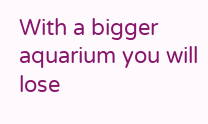With a bigger aquarium you will lose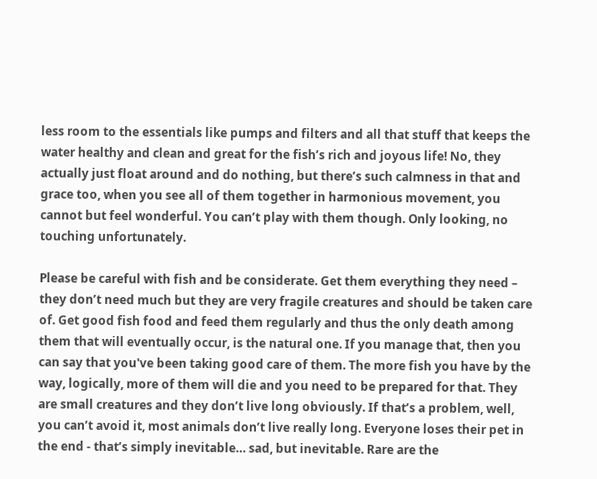less room to the essentials like pumps and filters and all that stuff that keeps the water healthy and clean and great for the fish’s rich and joyous life! No, they actually just float around and do nothing, but there’s such calmness in that and grace too, when you see all of them together in harmonious movement, you cannot but feel wonderful. You can’t play with them though. Only looking, no touching unfortunately.

Please be careful with fish and be considerate. Get them everything they need – they don’t need much but they are very fragile creatures and should be taken care of. Get good fish food and feed them regularly and thus the only death among them that will eventually occur, is the natural one. If you manage that, then you can say that you've been taking good care of them. The more fish you have by the way, logically, more of them will die and you need to be prepared for that. They are small creatures and they don’t live long obviously. If that’s a problem, well, you can’t avoid it, most animals don’t live really long. Everyone loses their pet in the end - that’s simply inevitable… sad, but inevitable. Rare are the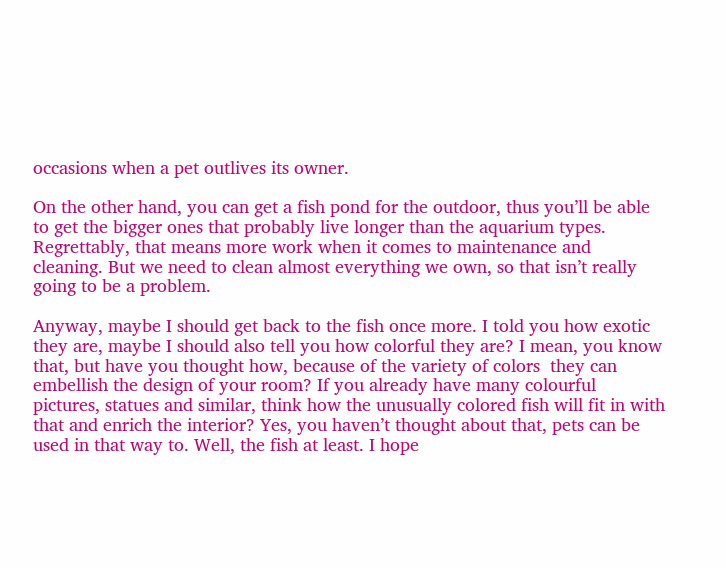occasions when a pet outlives its owner.

On the other hand, you can get a fish pond for the outdoor, thus you’ll be able to get the bigger ones that probably live longer than the aquarium types. Regrettably, that means more work when it comes to maintenance and cleaning. But we need to clean almost everything we own, so that isn’t really going to be a problem.

Anyway, maybe I should get back to the fish once more. I told you how exotic they are, maybe I should also tell you how colorful they are? I mean, you know that, but have you thought how, because of the variety of colors  they can embellish the design of your room? If you already have many colourful pictures, statues and similar, think how the unusually colored fish will fit in with that and enrich the interior? Yes, you haven’t thought about that, pets can be used in that way to. Well, the fish at least. I hope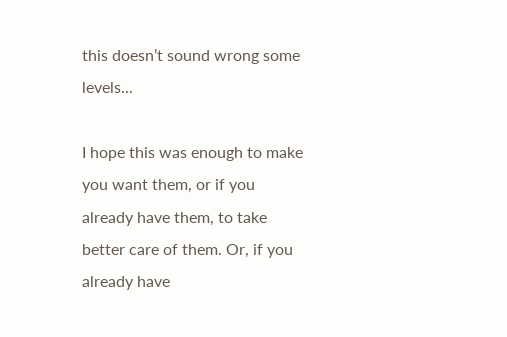this doesn’t sound wrong some levels...

I hope this was enough to make you want them, or if you already have them, to take better care of them. Or, if you already have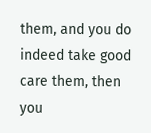them, and you do indeed take good care them, then you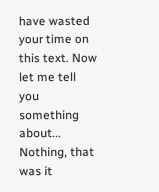have wasted your time on this text. Now let me tell you something about... Nothing, that was it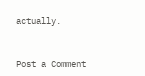actually.


Post a Comment